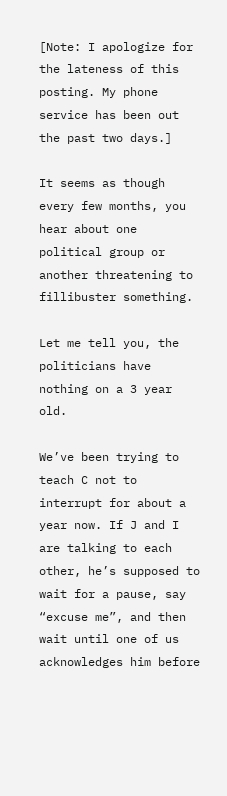[Note: I apologize for the lateness of this posting. My phone service has been out the past two days.]

It seems as though every few months, you hear about one political group or another threatening to fillibuster something.

Let me tell you, the politicians have nothing on a 3 year old.

We’ve been trying to teach C not to interrupt for about a year now. If J and I are talking to each other, he’s supposed to wait for a pause, say “excuse me”, and then wait until one of us acknowledges him before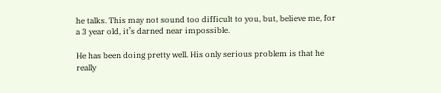he talks. This may not sound too difficult to you, but, believe me, for a 3 year old, it’s darned near impossible.

He has been doing pretty well. His only serious problem is that he really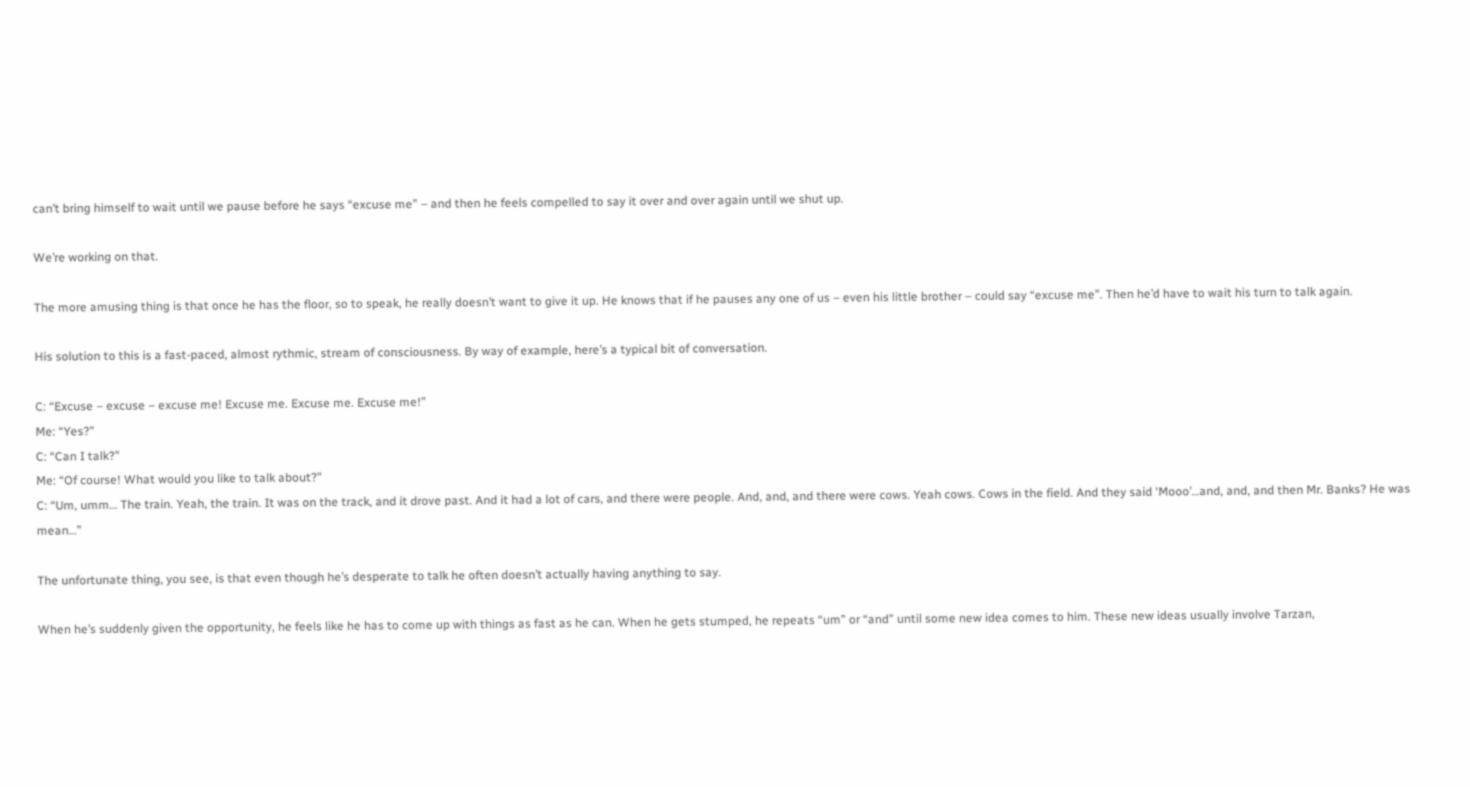can’t bring himself to wait until we pause before he says “excuse me” – and then he feels compelled to say it over and over again until we shut up.

We’re working on that.

The more amusing thing is that once he has the floor, so to speak, he really doesn’t want to give it up. He knows that if he pauses any one of us – even his little brother – could say “excuse me”. Then he’d have to wait his turn to talk again.

His solution to this is a fast-paced, almost rythmic, stream of consciousness. By way of example, here’s a typical bit of conversation.

C: “Excuse – excuse – excuse me! Excuse me. Excuse me. Excuse me!”
Me: “Yes?”
C: “Can I talk?”
Me: “Of course! What would you like to talk about?”
C: “Um, umm… The train. Yeah, the train. It was on the track, and it drove past. And it had a lot of cars, and there were people. And, and, and there were cows. Yeah cows. Cows in the field. And they said ‘Mooo’…and, and, and then Mr. Banks? He was mean…”

The unfortunate thing, you see, is that even though he’s desperate to talk he often doesn’t actually having anything to say.

When he’s suddenly given the opportunity, he feels like he has to come up with things as fast as he can. When he gets stumped, he repeats “um” or “and” until some new idea comes to him. These new ideas usually involve Tarzan,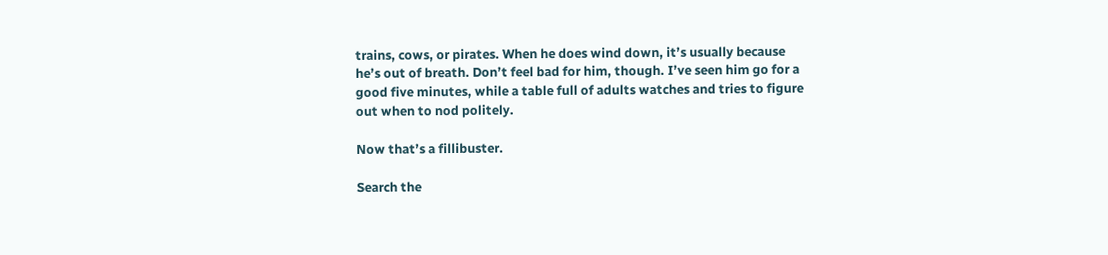trains, cows, or pirates. When he does wind down, it’s usually because he’s out of breath. Don’t feel bad for him, though. I’ve seen him go for a good five minutes, while a table full of adults watches and tries to figure out when to nod politely.

Now that’s a fillibuster.

Search the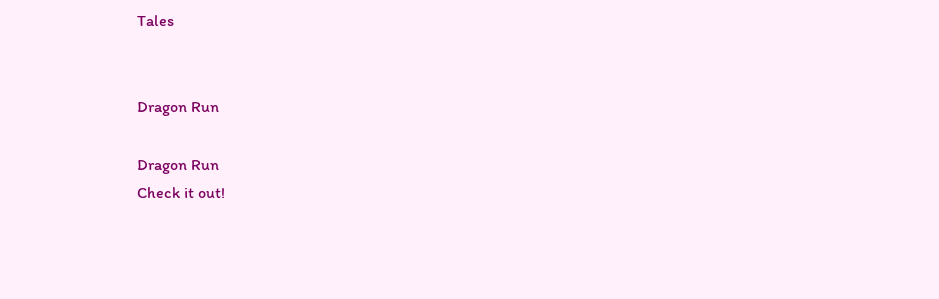Tales


Dragon Run

Dragon Run
Check it out!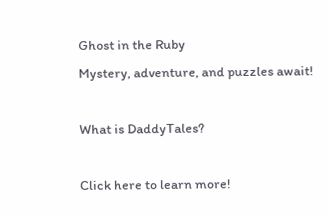Ghost in the Ruby
Mystery, adventure, and puzzles await!

What is DaddyTales?

Click here to learn more!